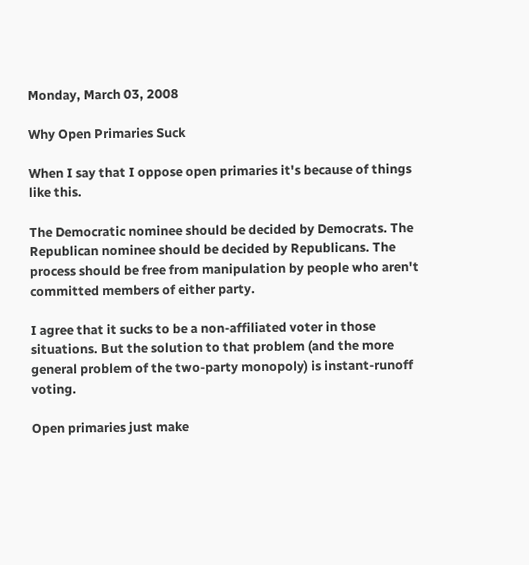Monday, March 03, 2008

Why Open Primaries Suck

When I say that I oppose open primaries it's because of things like this.

The Democratic nominee should be decided by Democrats. The Republican nominee should be decided by Republicans. The process should be free from manipulation by people who aren't committed members of either party.

I agree that it sucks to be a non-affiliated voter in those situations. But the solution to that problem (and the more general problem of the two-party monopoly) is instant-runoff voting.

Open primaries just make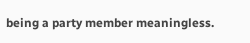being a party member meaningless.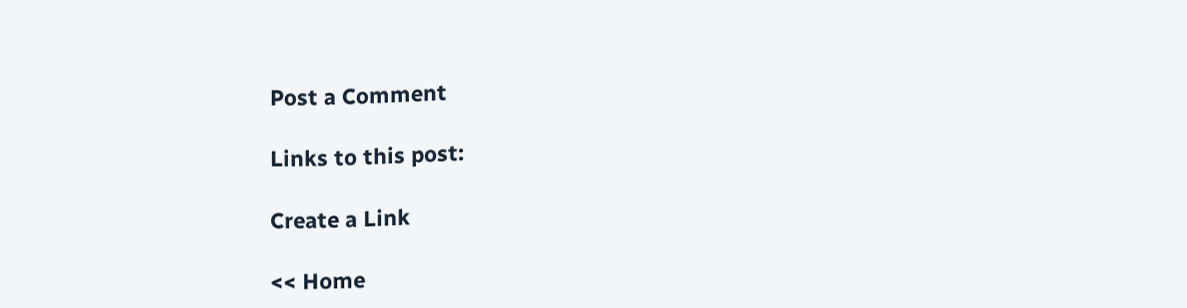Post a Comment

Links to this post:

Create a Link

<< Home